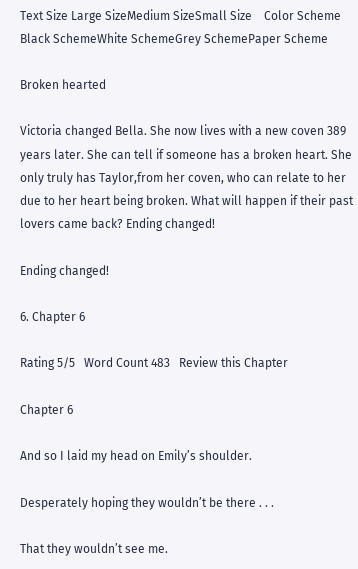Text Size Large SizeMedium SizeSmall Size    Color Scheme Black SchemeWhite SchemeGrey SchemePaper Scheme

Broken hearted

Victoria changed Bella. She now lives with a new coven 389 years later. She can tell if someone has a broken heart. She only truly has Taylor,from her coven, who can relate to her due to her heart being broken. What will happen if their past lovers came back? Ending changed!

Ending changed!

6. Chapter 6

Rating 5/5   Word Count 483   Review this Chapter

Chapter 6

And so I laid my head on Emily’s shoulder.

Desperately hoping they wouldn’t be there . . .

That they wouldn’t see me.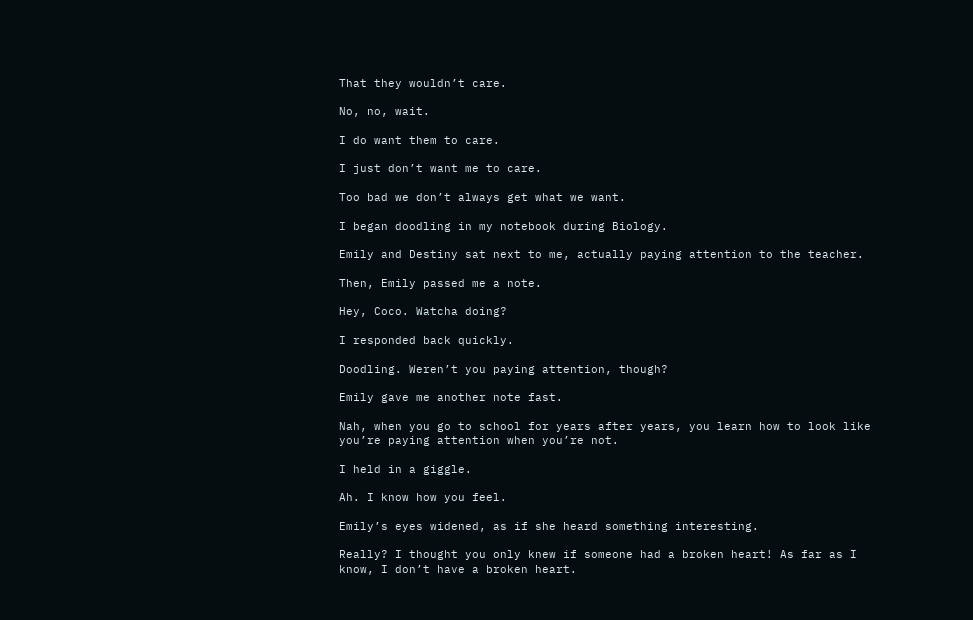That they wouldn’t care.

No, no, wait.

I do want them to care.

I just don’t want me to care.

Too bad we don’t always get what we want.

I began doodling in my notebook during Biology.

Emily and Destiny sat next to me, actually paying attention to the teacher.

Then, Emily passed me a note.

Hey, Coco. Watcha doing?

I responded back quickly.

Doodling. Weren’t you paying attention, though?

Emily gave me another note fast.

Nah, when you go to school for years after years, you learn how to look like you’re paying attention when you’re not.

I held in a giggle.

Ah. I know how you feel.

Emily’s eyes widened, as if she heard something interesting.

Really? I thought you only knew if someone had a broken heart! As far as I know, I don’t have a broken heart.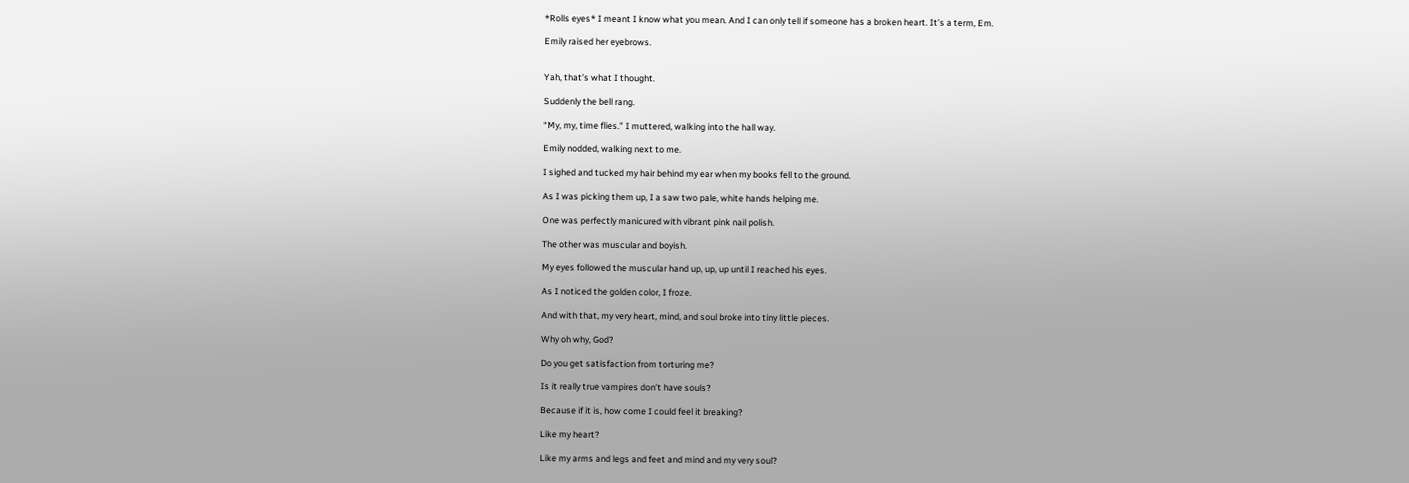*Rolls eyes* I meant I know what you mean. And I can only tell if someone has a broken heart. It’s a term, Em.

Emily raised her eyebrows.


Yah, that’s what I thought.

Suddenly the bell rang.

“My, my, time flies.” I muttered, walking into the hall way.

Emily nodded, walking next to me.

I sighed and tucked my hair behind my ear when my books fell to the ground.

As I was picking them up, I a saw two pale, white hands helping me.

One was perfectly manicured with vibrant pink nail polish.

The other was muscular and boyish.

My eyes followed the muscular hand up, up, up until I reached his eyes.

As I noticed the golden color, I froze.

And with that, my very heart, mind, and soul broke into tiny little pieces.

Why oh why, God?

Do you get satisfaction from torturing me?

Is it really true vampires don’t have souls?

Because if it is, how come I could feel it breaking?

Like my heart?

Like my arms and legs and feet and mind and my very soul?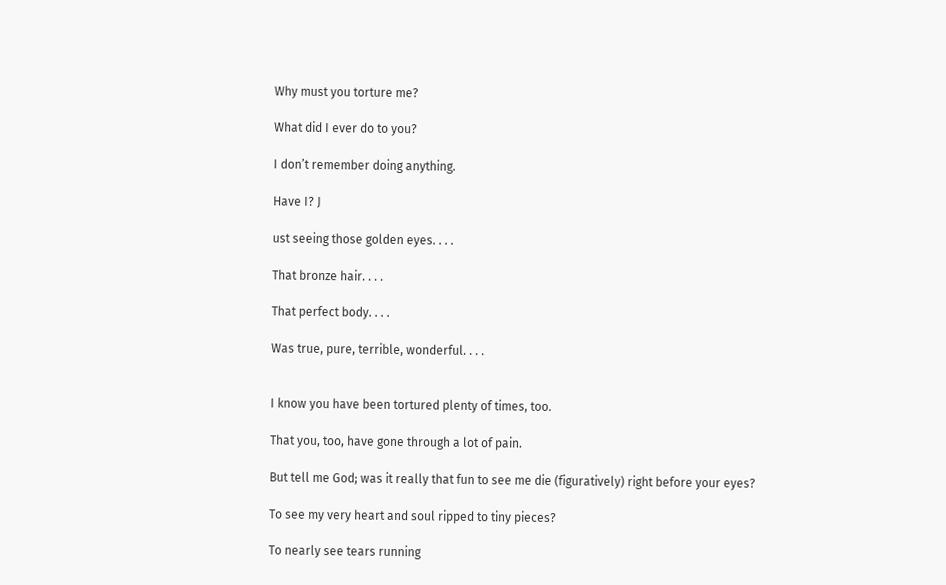Why must you torture me?

What did I ever do to you?

I don’t remember doing anything.

Have I? J

ust seeing those golden eyes. . . .

That bronze hair. . . .

That perfect body. . . .

Was true, pure, terrible, wonderful. . . .


I know you have been tortured plenty of times, too.

That you, too, have gone through a lot of pain.

But tell me God; was it really that fun to see me die (figuratively) right before your eyes?

To see my very heart and soul ripped to tiny pieces?

To nearly see tears running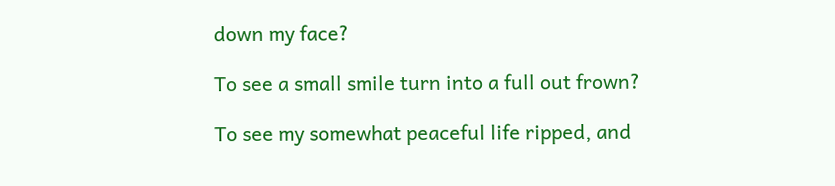down my face?

To see a small smile turn into a full out frown?

To see my somewhat peaceful life ripped, and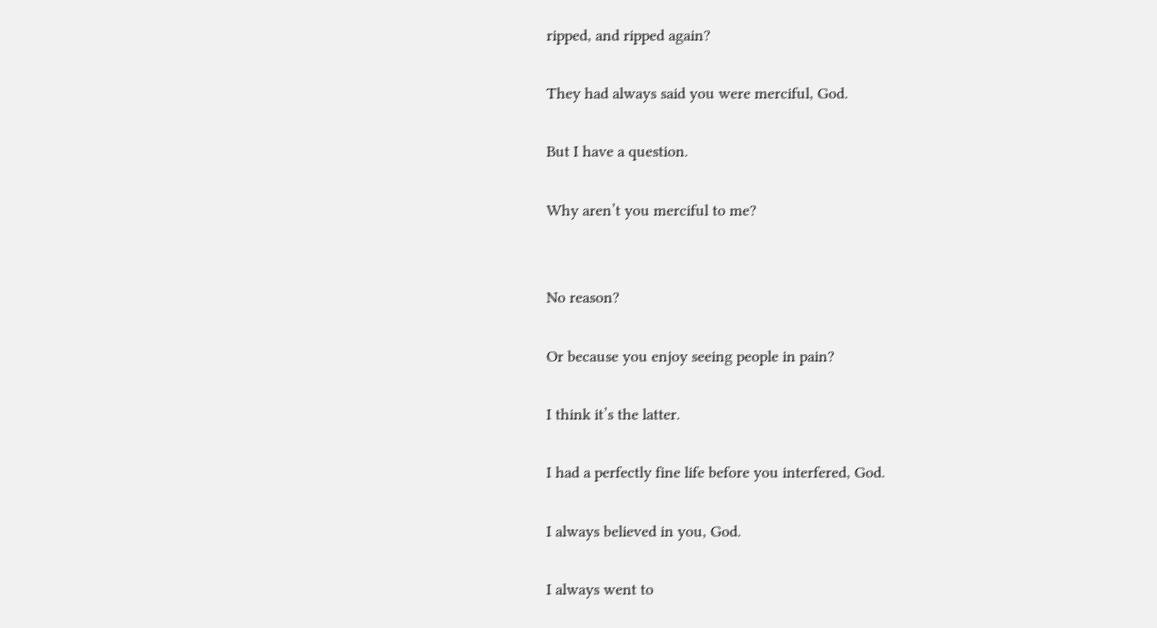ripped, and ripped again?

They had always said you were merciful, God.

But I have a question.

Why aren’t you merciful to me?


No reason?

Or because you enjoy seeing people in pain?

I think it’s the latter.

I had a perfectly fine life before you interfered, God.

I always believed in you, God.

I always went to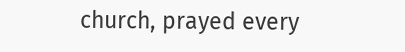church, prayed every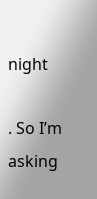night

. So I’m asking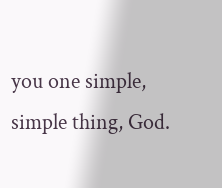you one simple, simple thing, God.